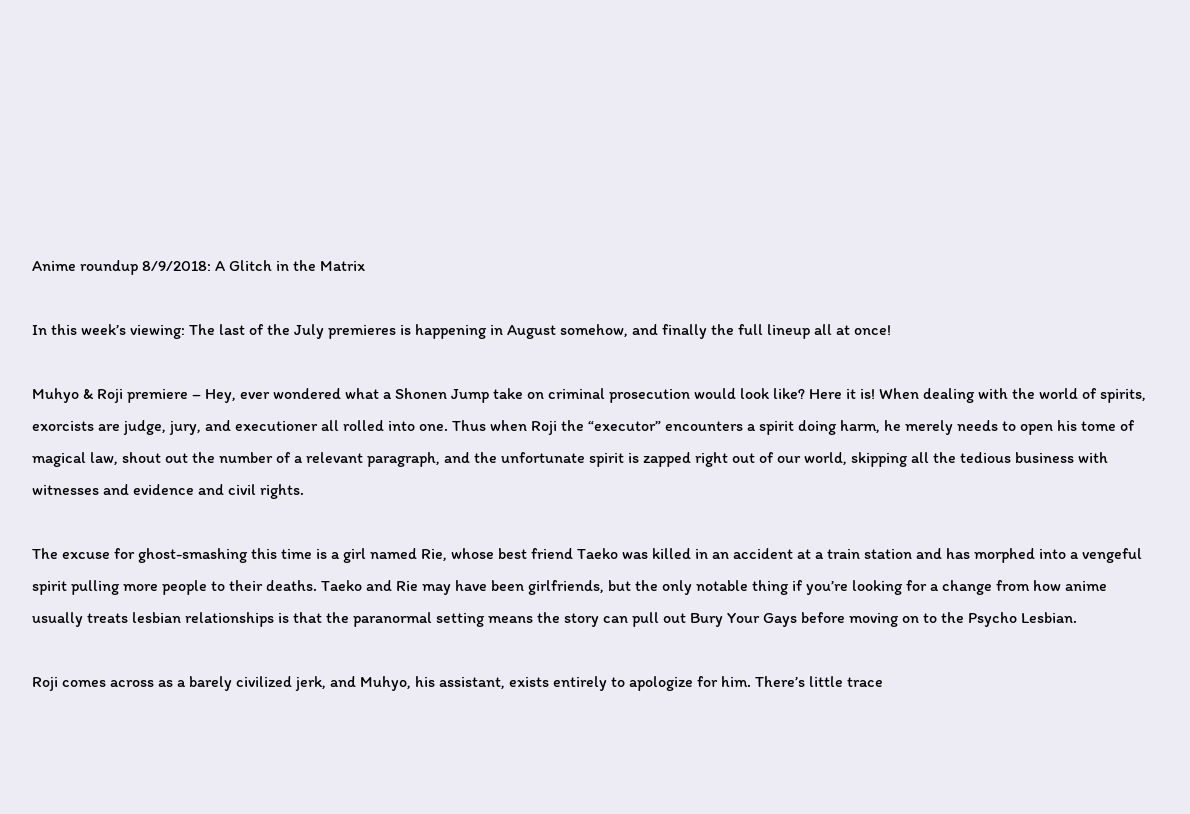Anime roundup 8/9/2018: A Glitch in the Matrix

In this week’s viewing: The last of the July premieres is happening in August somehow, and finally the full lineup all at once!

Muhyo & Roji premiere – Hey, ever wondered what a Shonen Jump take on criminal prosecution would look like? Here it is! When dealing with the world of spirits, exorcists are judge, jury, and executioner all rolled into one. Thus when Roji the “executor” encounters a spirit doing harm, he merely needs to open his tome of magical law, shout out the number of a relevant paragraph, and the unfortunate spirit is zapped right out of our world, skipping all the tedious business with witnesses and evidence and civil rights.

The excuse for ghost-smashing this time is a girl named Rie, whose best friend Taeko was killed in an accident at a train station and has morphed into a vengeful spirit pulling more people to their deaths. Taeko and Rie may have been girlfriends, but the only notable thing if you’re looking for a change from how anime usually treats lesbian relationships is that the paranormal setting means the story can pull out Bury Your Gays before moving on to the Psycho Lesbian.

Roji comes across as a barely civilized jerk, and Muhyo, his assistant, exists entirely to apologize for him. There’s little trace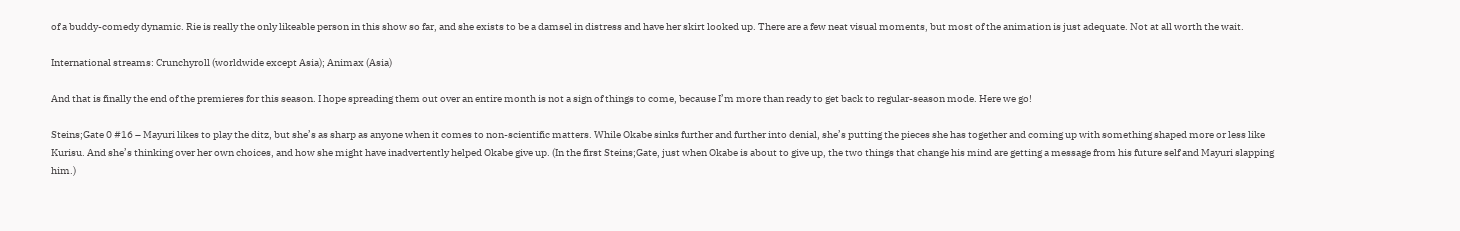of a buddy-comedy dynamic. Rie is really the only likeable person in this show so far, and she exists to be a damsel in distress and have her skirt looked up. There are a few neat visual moments, but most of the animation is just adequate. Not at all worth the wait.

International streams: Crunchyroll (worldwide except Asia); Animax (Asia)

And that is finally the end of the premieres for this season. I hope spreading them out over an entire month is not a sign of things to come, because I’m more than ready to get back to regular-season mode. Here we go!

Steins;Gate 0 #16 – Mayuri likes to play the ditz, but she’s as sharp as anyone when it comes to non-scientific matters. While Okabe sinks further and further into denial, she’s putting the pieces she has together and coming up with something shaped more or less like Kurisu. And she’s thinking over her own choices, and how she might have inadvertently helped Okabe give up. (In the first Steins;Gate, just when Okabe is about to give up, the two things that change his mind are getting a message from his future self and Mayuri slapping him.)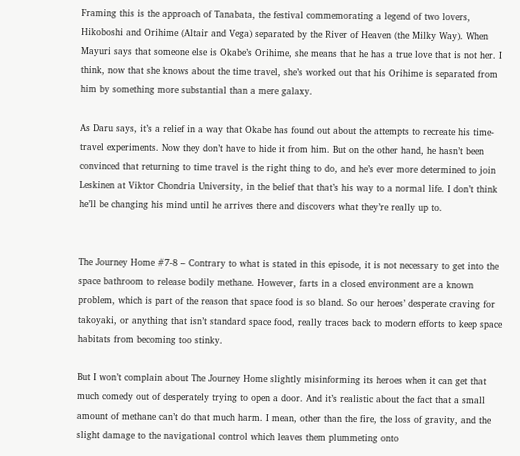Framing this is the approach of Tanabata, the festival commemorating a legend of two lovers, Hikoboshi and Orihime (Altair and Vega) separated by the River of Heaven (the Milky Way). When Mayuri says that someone else is Okabe’s Orihime, she means that he has a true love that is not her. I think, now that she knows about the time travel, she’s worked out that his Orihime is separated from him by something more substantial than a mere galaxy.

As Daru says, it’s a relief in a way that Okabe has found out about the attempts to recreate his time-travel experiments. Now they don’t have to hide it from him. But on the other hand, he hasn’t been convinced that returning to time travel is the right thing to do, and he’s ever more determined to join Leskinen at Viktor Chondria University, in the belief that that’s his way to a normal life. I don’t think he’ll be changing his mind until he arrives there and discovers what they’re really up to.


The Journey Home #7-8 – Contrary to what is stated in this episode, it is not necessary to get into the space bathroom to release bodily methane. However, farts in a closed environment are a known problem, which is part of the reason that space food is so bland. So our heroes’ desperate craving for takoyaki, or anything that isn’t standard space food, really traces back to modern efforts to keep space habitats from becoming too stinky.

But I won’t complain about The Journey Home slightly misinforming its heroes when it can get that much comedy out of desperately trying to open a door. And it’s realistic about the fact that a small amount of methane can’t do that much harm. I mean, other than the fire, the loss of gravity, and the slight damage to the navigational control which leaves them plummeting onto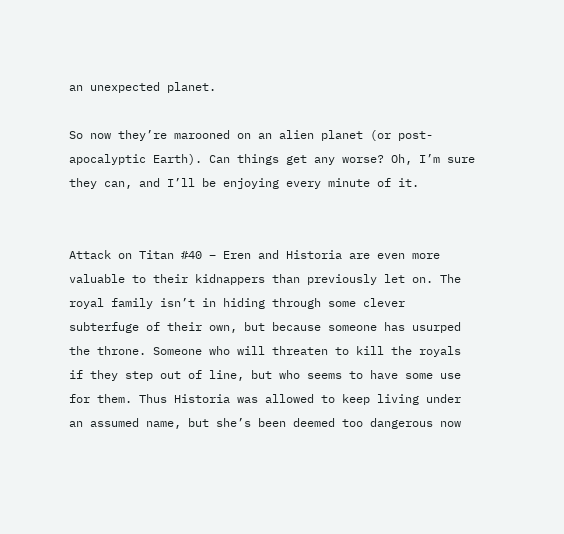an unexpected planet.

So now they’re marooned on an alien planet (or post-apocalyptic Earth). Can things get any worse? Oh, I’m sure they can, and I’ll be enjoying every minute of it.


Attack on Titan #40 – Eren and Historia are even more valuable to their kidnappers than previously let on. The royal family isn’t in hiding through some clever subterfuge of their own, but because someone has usurped the throne. Someone who will threaten to kill the royals if they step out of line, but who seems to have some use for them. Thus Historia was allowed to keep living under an assumed name, but she’s been deemed too dangerous now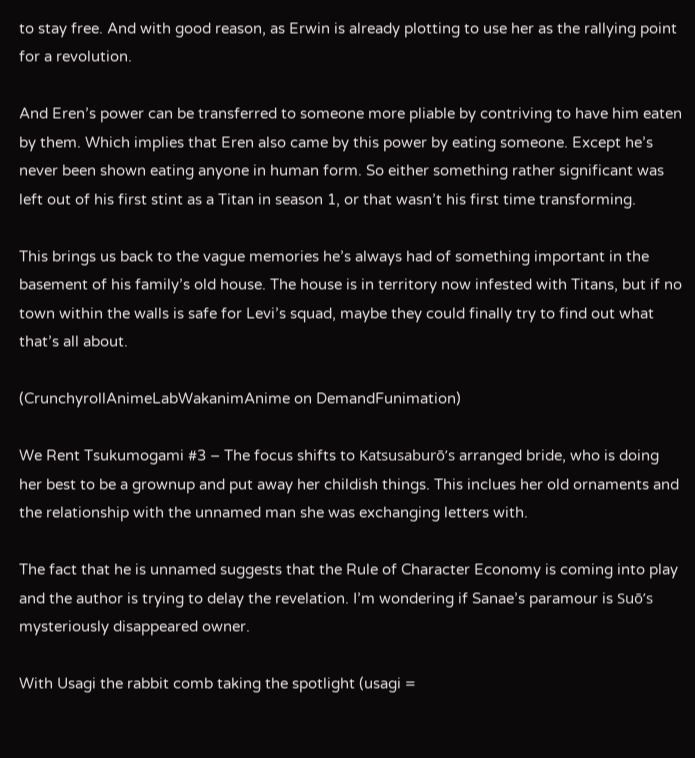to stay free. And with good reason, as Erwin is already plotting to use her as the rallying point for a revolution.

And Eren’s power can be transferred to someone more pliable by contriving to have him eaten by them. Which implies that Eren also came by this power by eating someone. Except he’s never been shown eating anyone in human form. So either something rather significant was left out of his first stint as a Titan in season 1, or that wasn’t his first time transforming.

This brings us back to the vague memories he’s always had of something important in the basement of his family’s old house. The house is in territory now infested with Titans, but if no town within the walls is safe for Levi’s squad, maybe they could finally try to find out what that’s all about.

(CrunchyrollAnimeLabWakanimAnime on DemandFunimation)

We Rent Tsukumogami #3 – The focus shifts to Katsusaburō’s arranged bride, who is doing her best to be a grownup and put away her childish things. This inclues her old ornaments and the relationship with the unnamed man she was exchanging letters with.

The fact that he is unnamed suggests that the Rule of Character Economy is coming into play and the author is trying to delay the revelation. I’m wondering if Sanae’s paramour is Suō’s mysteriously disappeared owner.

With Usagi the rabbit comb taking the spotlight (usagi =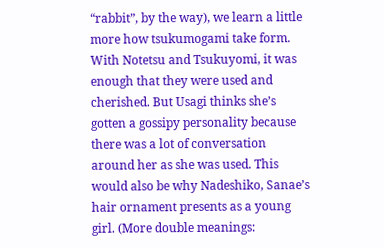“rabbit”, by the way), we learn a little more how tsukumogami take form. With Notetsu and Tsukuyomi, it was enough that they were used and cherished. But Usagi thinks she’s gotten a gossipy personality because there was a lot of conversation around her as she was used. This would also be why Nadeshiko, Sanae’s hair ornament presents as a young girl. (More double meanings: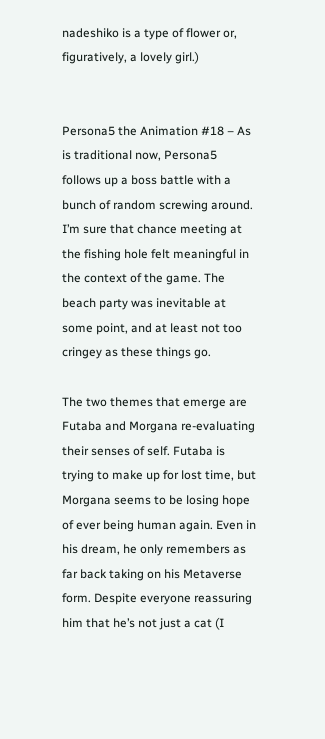nadeshiko is a type of flower or, figuratively, a lovely girl.)


Persona5 the Animation #18 – As is traditional now, Persona5 follows up a boss battle with a bunch of random screwing around. I’m sure that chance meeting at the fishing hole felt meaningful in the context of the game. The beach party was inevitable at some point, and at least not too cringey as these things go.

The two themes that emerge are Futaba and Morgana re-evaluating their senses of self. Futaba is trying to make up for lost time, but Morgana seems to be losing hope of ever being human again. Even in his dream, he only remembers as far back taking on his Metaverse form. Despite everyone reassuring him that he’s not just a cat (I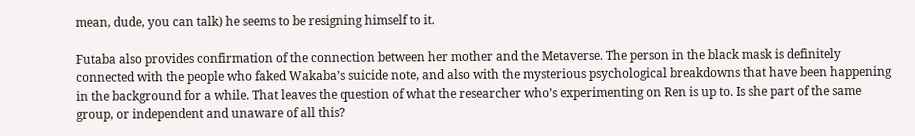mean, dude, you can talk) he seems to be resigning himself to it.

Futaba also provides confirmation of the connection between her mother and the Metaverse. The person in the black mask is definitely connected with the people who faked Wakaba’s suicide note, and also with the mysterious psychological breakdowns that have been happening in the background for a while. That leaves the question of what the researcher who’s experimenting on Ren is up to. Is she part of the same group, or independent and unaware of all this?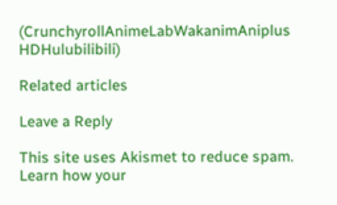(CrunchyrollAnimeLabWakanimAniplus HDHulubilibili)

Related articles

Leave a Reply

This site uses Akismet to reduce spam. Learn how your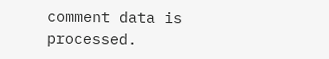comment data is processed.